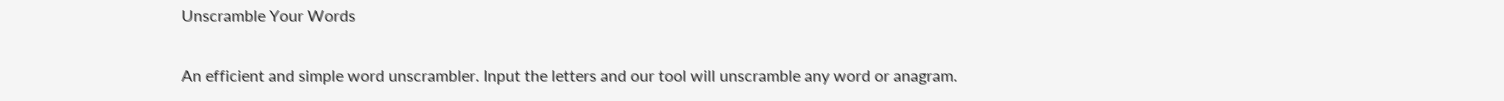Unscramble Your Words

An efficient and simple word unscrambler. Input the letters and our tool will unscramble any word or anagram.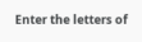Enter the letters of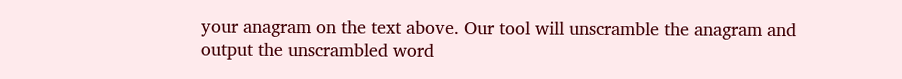your anagram on the text above. Our tool will unscramble the anagram and output the unscrambled word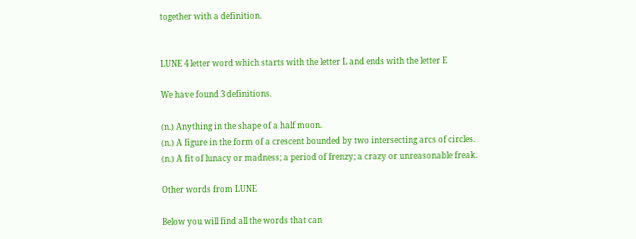together with a definition.


LUNE 4 letter word which starts with the letter L and ends with the letter E

We have found 3 definitions.

(n.) Anything in the shape of a half moon.
(n.) A figure in the form of a crescent bounded by two intersecting arcs of circles.
(n.) A fit of lunacy or madness; a period of frenzy; a crazy or unreasonable freak.

Other words from LUNE

Below you will find all the words that can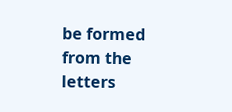be formed from the letters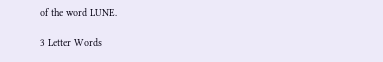of the word LUNE.

3 Letter Words